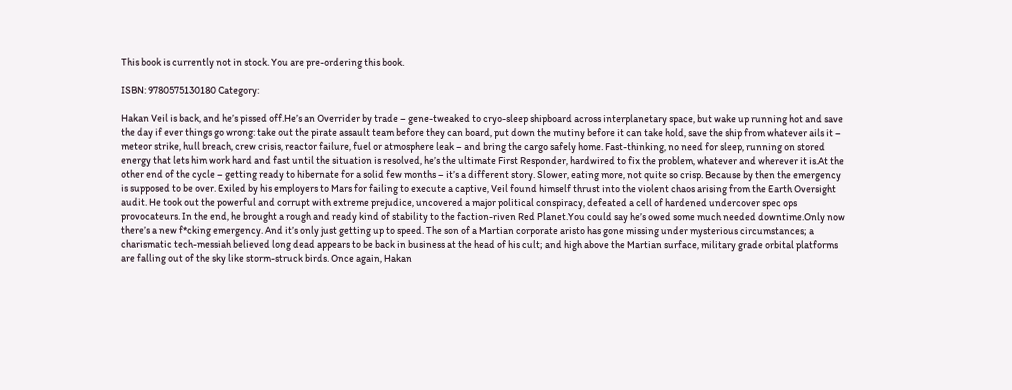This book is currently not in stock. You are pre-ordering this book.

ISBN: 9780575130180 Category:

Hakan Veil is back, and he’s pissed off.He’s an Overrider by trade – gene-tweaked to cryo-sleep shipboard across interplanetary space, but wake up running hot and save the day if ever things go wrong: take out the pirate assault team before they can board, put down the mutiny before it can take hold, save the ship from whatever ails it – meteor strike, hull breach, crew crisis, reactor failure, fuel or atmosphere leak – and bring the cargo safely home. Fast-thinking, no need for sleep, running on stored energy that lets him work hard and fast until the situation is resolved, he’s the ultimate First Responder, hardwired to fix the problem, whatever and wherever it is.At the other end of the cycle – getting ready to hibernate for a solid few months – it’s a different story. Slower, eating more, not quite so crisp. Because by then the emergency is supposed to be over. Exiled by his employers to Mars for failing to execute a captive, Veil found himself thrust into the violent chaos arising from the Earth Oversight audit. He took out the powerful and corrupt with extreme prejudice, uncovered a major political conspiracy, defeated a cell of hardened undercover spec ops provocateurs. In the end, he brought a rough and ready kind of stability to the faction-riven Red Planet.You could say he’s owed some much needed downtime.Only now there’s a new f*cking emergency. And it’s only just getting up to speed. The son of a Martian corporate aristo has gone missing under mysterious circumstances; a charismatic tech-messiah believed long dead appears to be back in business at the head of his cult; and high above the Martian surface, military grade orbital platforms are falling out of the sky like storm-struck birds. Once again, Hakan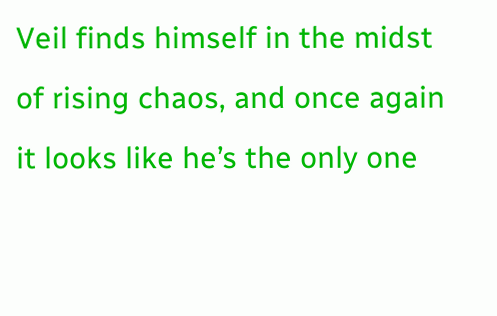Veil finds himself in the midst of rising chaos, and once again it looks like he’s the only one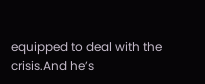equipped to deal with the crisis.And he’s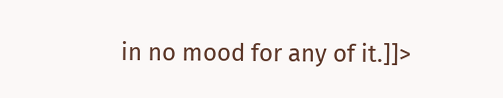in no mood for any of it.]]>